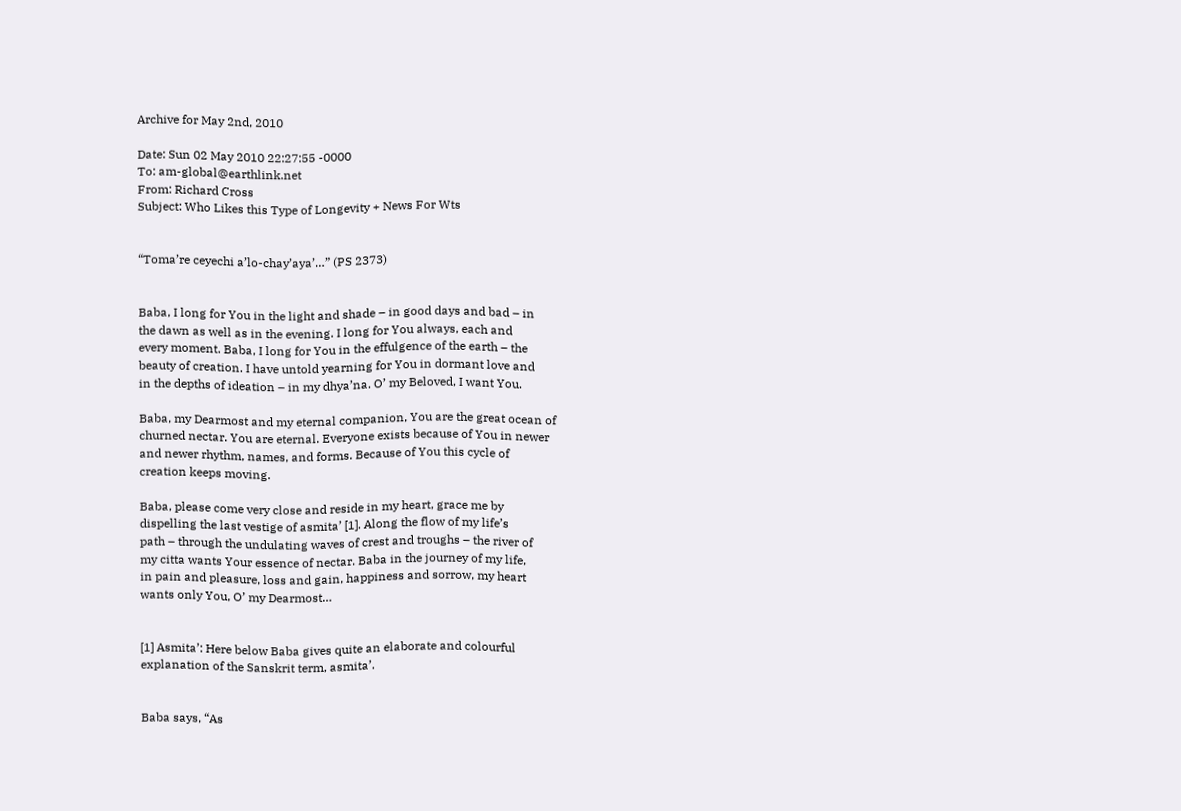Archive for May 2nd, 2010

Date: Sun 02 May 2010 22:27:55 -0000
To: am-global@earthlink.net
From: Richard Cross
Subject: Who Likes this Type of Longevity + News For Wts


“Toma’re ceyechi a’lo-chay’aya’…” (PS 2373)


Baba, I long for You in the light and shade – in good days and bad – in
the dawn as well as in the evening. I long for You always, each and
every moment. Baba, I long for You in the effulgence of the earth – the
beauty of creation. I have untold yearning for You in dormant love and
in the depths of ideation – in my dhya’na. O’ my Beloved, I want You.

Baba, my Dearmost and my eternal companion, You are the great ocean of
churned nectar. You are eternal. Everyone exists because of You in newer
and newer rhythm, names, and forms. Because of You this cycle of
creation keeps moving.

Baba, please come very close and reside in my heart, grace me by
dispelling the last vestige of asmita’ [1]. Along the flow of my life’s
path – through the undulating waves of crest and troughs – the river of
my citta wants Your essence of nectar. Baba in the journey of my life,
in pain and pleasure, loss and gain, happiness and sorrow, my heart
wants only You, O’ my Dearmost…


[1] Asmita’: Here below Baba gives quite an elaborate and colourful
explanation of the Sanskrit term, asmita’.


Baba says, “As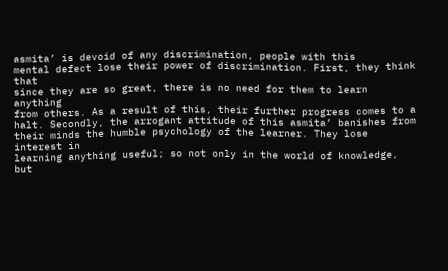asmita’ is devoid of any discrimination, people with this
mental defect lose their power of discrimination. First, they think that
since they are so great, there is no need for them to learn anything
from others. As a result of this, their further progress comes to a
halt. Secondly, the arrogant attitude of this asmita’ banishes from
their minds the humble psychology of the learner. They lose interest in
learning anything useful; so not only in the world of knowledge, but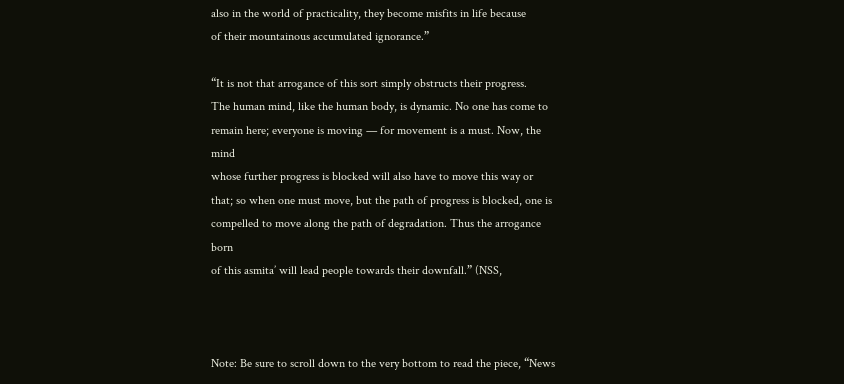also in the world of practicality, they become misfits in life because
of their mountainous accumulated ignorance.”

“It is not that arrogance of this sort simply obstructs their progress.
The human mind, like the human body, is dynamic. No one has come to
remain here; everyone is moving — for movement is a must. Now, the mind
whose further progress is blocked will also have to move this way or
that; so when one must move, but the path of progress is blocked, one is
compelled to move along the path of degradation. Thus the arrogance born
of this asmita’ will lead people towards their downfall.” (NSS,



Note: Be sure to scroll down to the very bottom to read the piece, “News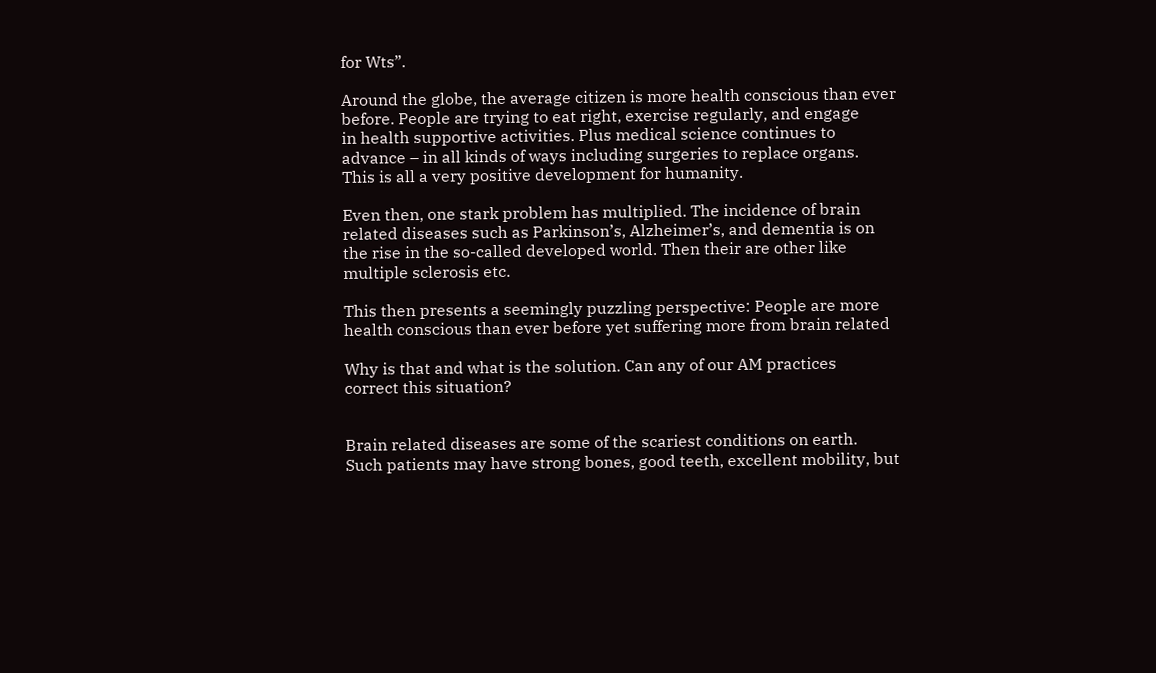for Wts”.

Around the globe, the average citizen is more health conscious than ever
before. People are trying to eat right, exercise regularly, and engage
in health supportive activities. Plus medical science continues to
advance – in all kinds of ways including surgeries to replace organs.
This is all a very positive development for humanity.

Even then, one stark problem has multiplied. The incidence of brain
related diseases such as Parkinson’s, Alzheimer’s, and dementia is on
the rise in the so-called developed world. Then their are other like
multiple sclerosis etc.

This then presents a seemingly puzzling perspective: People are more
health conscious than ever before yet suffering more from brain related

Why is that and what is the solution. Can any of our AM practices
correct this situation?


Brain related diseases are some of the scariest conditions on earth.
Such patients may have strong bones, good teeth, excellent mobility, but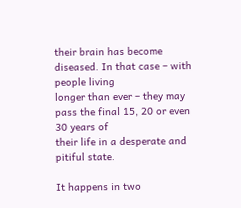their brain has become diseased. In that case – with people living
longer than ever – they may pass the final 15, 20 or even 30 years of
their life in a desperate and pitiful state.

It happens in two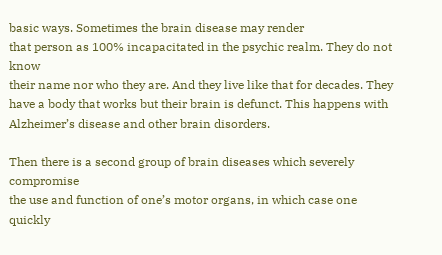basic ways. Sometimes the brain disease may render
that person as 100% incapacitated in the psychic realm. They do not know
their name nor who they are. And they live like that for decades. They
have a body that works but their brain is defunct. This happens with
Alzheimer’s disease and other brain disorders.

Then there is a second group of brain diseases which severely compromise
the use and function of one’s motor organs, in which case one quickly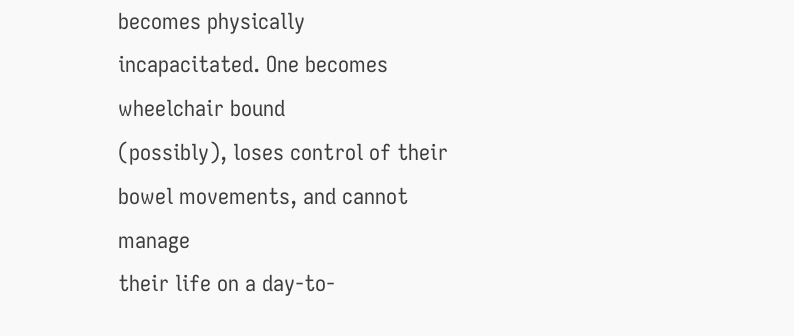becomes physically incapacitated. One becomes wheelchair bound
(possibly), loses control of their bowel movements, and cannot manage
their life on a day-to-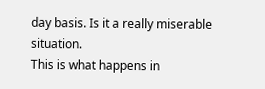day basis. Is it a really miserable situation.
This is what happens in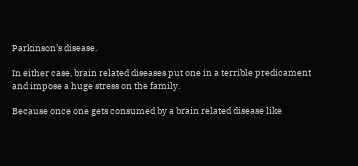Parkinson’s disease.

In either case, brain related diseases put one in a terrible predicament
and impose a huge stress on the family.

Because once one gets consumed by a brain related disease like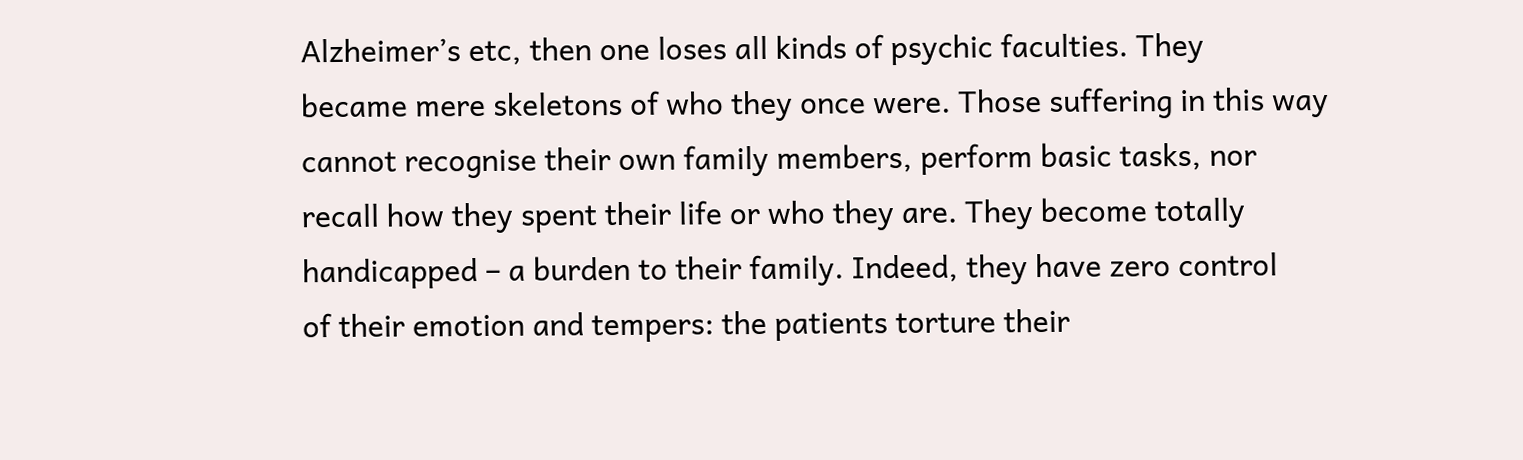Alzheimer’s etc, then one loses all kinds of psychic faculties. They
became mere skeletons of who they once were. Those suffering in this way
cannot recognise their own family members, perform basic tasks, nor
recall how they spent their life or who they are. They become totally
handicapped – a burden to their family. Indeed, they have zero control
of their emotion and tempers: the patients torture their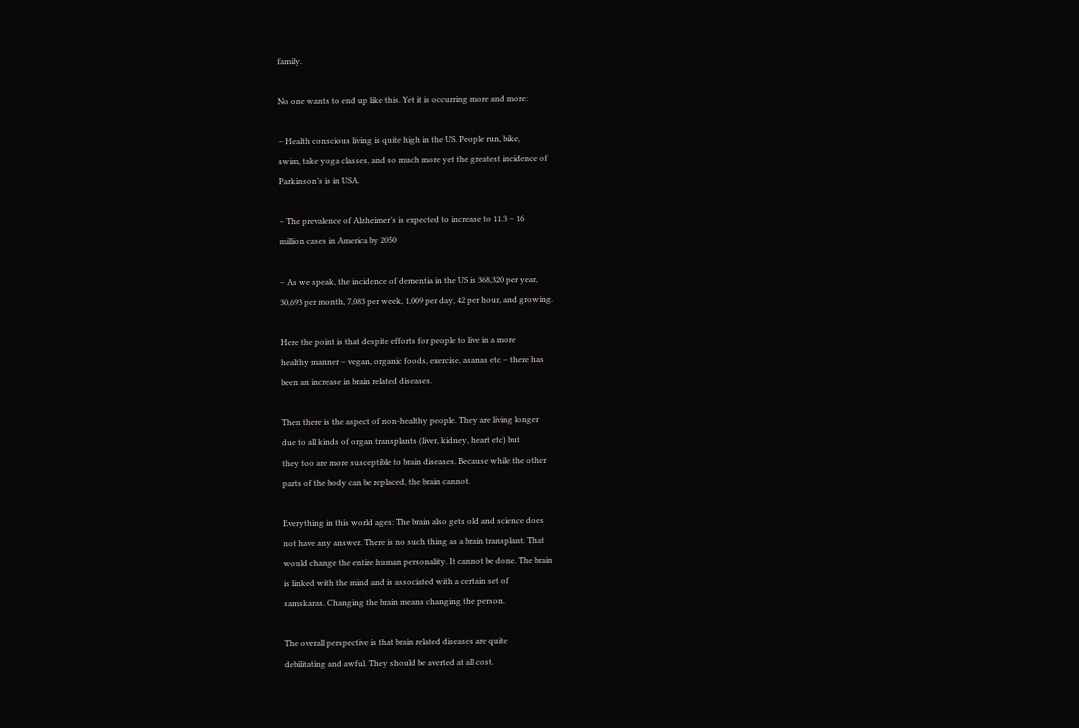family.

No one wants to end up like this. Yet it is occurring more and more:

– Health conscious living is quite high in the US. People run, bike,
swim, take yoga classes, and so much more yet the greatest incidence of
Parkinson’s is in USA.

– The prevalence of Alzheimer’s is expected to increase to 11.3 – 16
million cases in America by 2050

– As we speak, the incidence of dementia in the US is 368,320 per year,
30,693 per month, 7,083 per week, 1,009 per day, 42 per hour, and growing.

Here the point is that despite efforts for people to live in a more
healthy manner – vegan, organic foods, exercise, asanas etc – there has
been an increase in brain related diseases.

Then there is the aspect of non-healthy people. They are living longer
due to all kinds of organ transplants (liver, kidney, heart etc) but
they too are more susceptible to brain diseases. Because while the other
parts of the body can be replaced, the brain cannot.

Everything in this world ages: The brain also gets old and science does
not have any answer. There is no such thing as a brain transplant. That
would change the entire human personality. It cannot be done. The brain
is linked with the mind and is associated with a certain set of
samskaras. Changing the brain means changing the person.

The overall perspective is that brain related diseases are quite
debilitating and awful. They should be averted at all cost.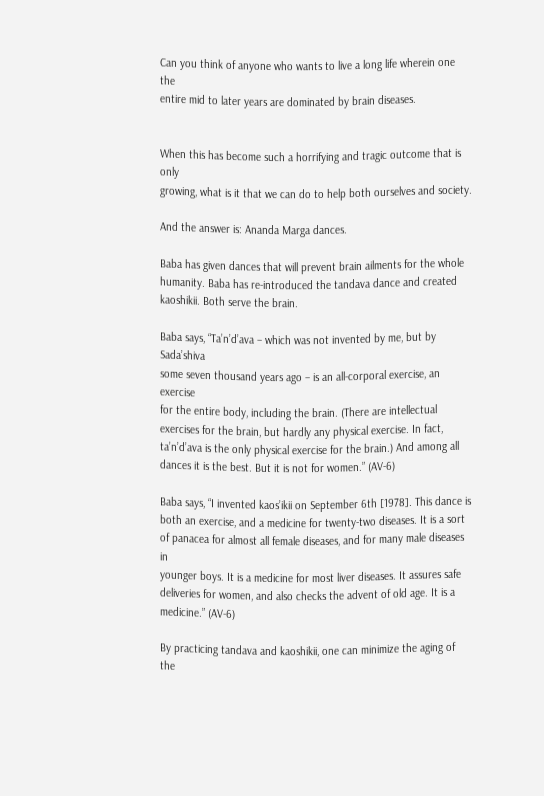Can you think of anyone who wants to live a long life wherein one the
entire mid to later years are dominated by brain diseases.


When this has become such a horrifying and tragic outcome that is only
growing, what is it that we can do to help both ourselves and society.

And the answer is: Ananda Marga dances.

Baba has given dances that will prevent brain ailments for the whole
humanity. Baba has re-introduced the tandava dance and created
kaoshikii. Both serve the brain.

Baba says, “Ta’n’d’ava – which was not invented by me, but by Sada’shiva
some seven thousand years ago – is an all-corporal exercise, an exercise
for the entire body, including the brain. (There are intellectual
exercises for the brain, but hardly any physical exercise. In fact,
ta’n’d’ava is the only physical exercise for the brain.) And among all
dances it is the best. But it is not for women.” (AV-6)

Baba says, “I invented kaos’ikii on September 6th [1978]. This dance is
both an exercise, and a medicine for twenty-two diseases. It is a sort
of panacea for almost all female diseases, and for many male diseases in
younger boys. It is a medicine for most liver diseases. It assures safe
deliveries for women, and also checks the advent of old age. It is a
medicine.” (AV-6)

By practicing tandava and kaoshikii, one can minimize the aging of the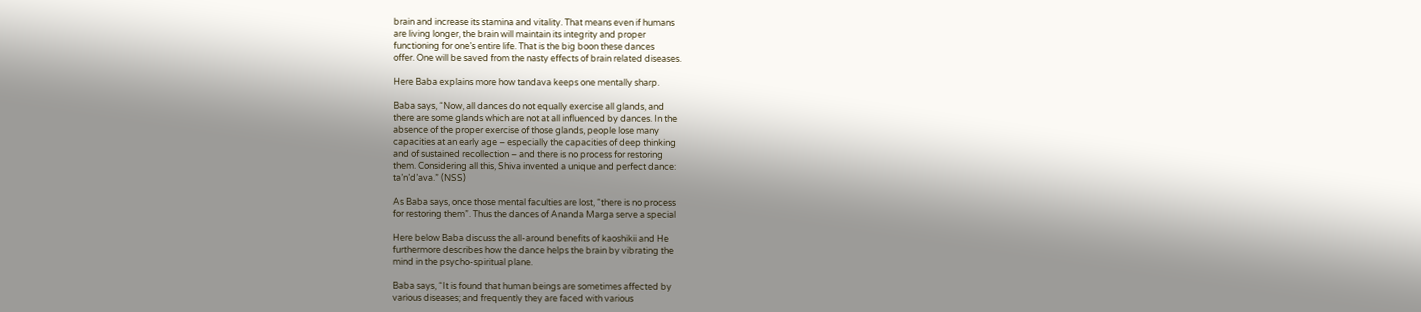brain and increase its stamina and vitality. That means even if humans
are living longer, the brain will maintain its integrity and proper
functioning for one’s entire life. That is the big boon these dances
offer. One will be saved from the nasty effects of brain related diseases.

Here Baba explains more how tandava keeps one mentally sharp.

Baba says, “Now, all dances do not equally exercise all glands, and
there are some glands which are not at all influenced by dances. In the
absence of the proper exercise of those glands, people lose many
capacities at an early age – especially the capacities of deep thinking
and of sustained recollection – and there is no process for restoring
them. Considering all this, Shiva invented a unique and perfect dance:
ta’n’d’ava.” (NSS)

As Baba says, once those mental faculties are lost, “there is no process
for restoring them”. Thus the dances of Ananda Marga serve a special

Here below Baba discuss the all-around benefits of kaoshikii and He
furthermore describes how the dance helps the brain by vibrating the
mind in the psycho-spiritual plane.

Baba says, “It is found that human beings are sometimes affected by
various diseases; and frequently they are faced with various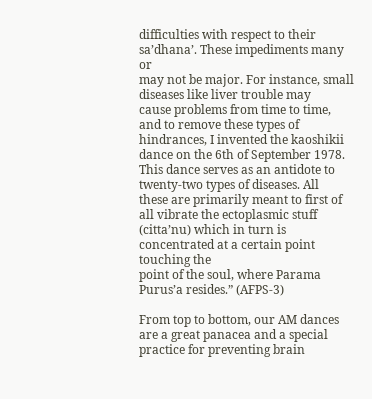difficulties with respect to their sa’dhana’. These impediments many or
may not be major. For instance, small diseases like liver trouble may
cause problems from time to time, and to remove these types of
hindrances, I invented the kaoshikii dance on the 6th of September 1978.
This dance serves as an antidote to twenty-two types of diseases. All
these are primarily meant to first of all vibrate the ectoplasmic stuff
(citta’nu) which in turn is concentrated at a certain point touching the
point of the soul, where Parama Purus’a resides.” (AFPS-3)

From top to bottom, our AM dances are a great panacea and a special
practice for preventing brain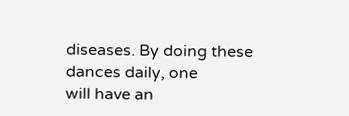diseases. By doing these dances daily, one
will have an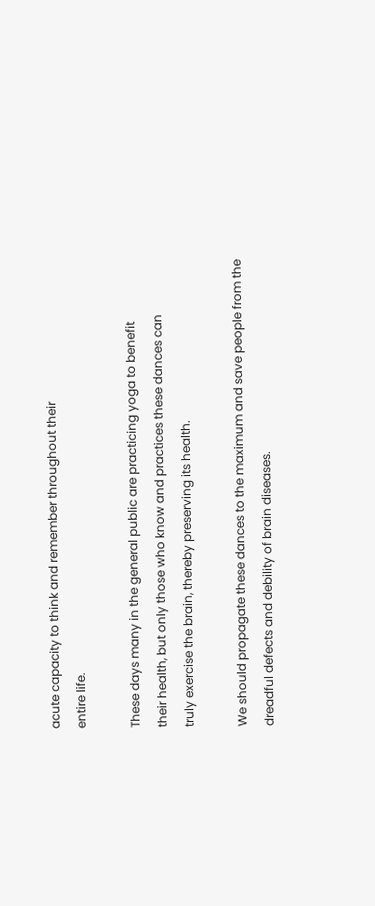acute capacity to think and remember throughout their
entire life.

These days many in the general public are practicing yoga to benefit
their health, but only those who know and practices these dances can
truly exercise the brain, thereby preserving its health.

We should propagate these dances to the maximum and save people from the
dreadful defects and debility of brain diseases.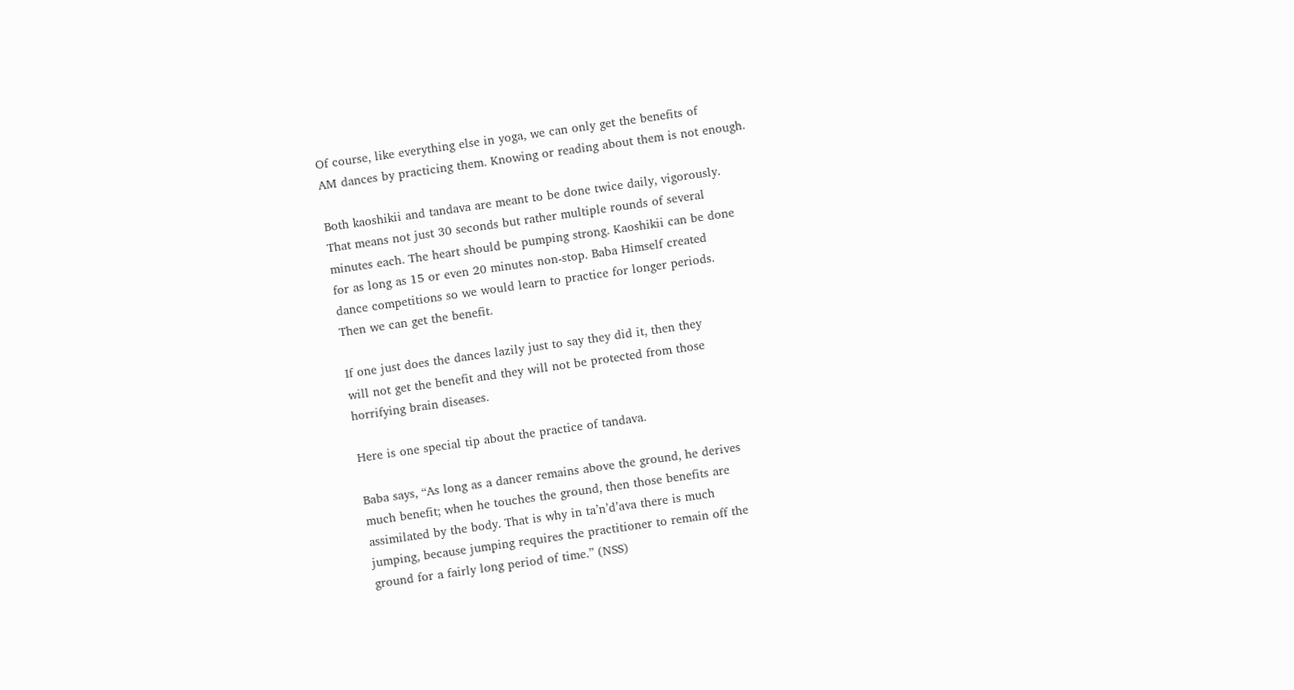Of course, like everything else in yoga, we can only get the benefits of
AM dances by practicing them. Knowing or reading about them is not enough.

Both kaoshikii and tandava are meant to be done twice daily, vigorously.
That means not just 30 seconds but rather multiple rounds of several
minutes each. The heart should be pumping strong. Kaoshikii can be done
for as long as 15 or even 20 minutes non-stop. Baba Himself created
dance competitions so we would learn to practice for longer periods.
Then we can get the benefit.

If one just does the dances lazily just to say they did it, then they
will not get the benefit and they will not be protected from those
horrifying brain diseases.

Here is one special tip about the practice of tandava.

Baba says, “As long as a dancer remains above the ground, he derives
much benefit; when he touches the ground, then those benefits are
assimilated by the body. That is why in ta’n’d’ava there is much
jumping, because jumping requires the practitioner to remain off the
ground for a fairly long period of time.” (NSS)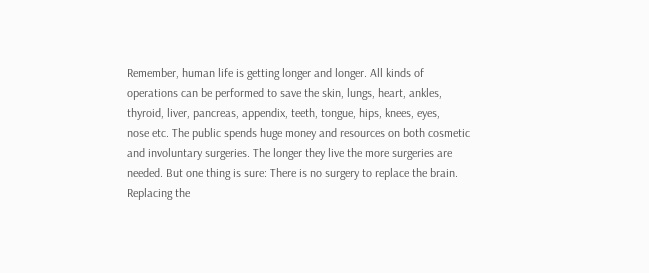Remember, human life is getting longer and longer. All kinds of
operations can be performed to save the skin, lungs, heart, ankles,
thyroid, liver, pancreas, appendix, teeth, tongue, hips, knees, eyes,
nose etc. The public spends huge money and resources on both cosmetic
and involuntary surgeries. The longer they live the more surgeries are
needed. But one thing is sure: There is no surgery to replace the brain.
Replacing the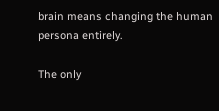brain means changing the human persona entirely.

The only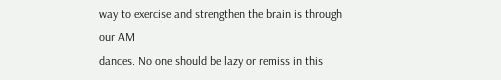way to exercise and strengthen the brain is through our AM
dances. No one should be lazy or remiss in this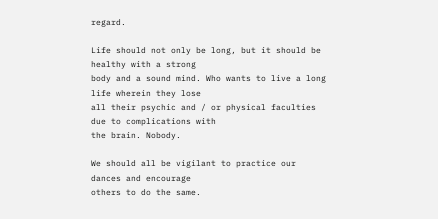regard.

Life should not only be long, but it should be healthy with a strong
body and a sound mind. Who wants to live a long life wherein they lose
all their psychic and / or physical faculties due to complications with
the brain. Nobody.

We should all be vigilant to practice our dances and encourage
others to do the same.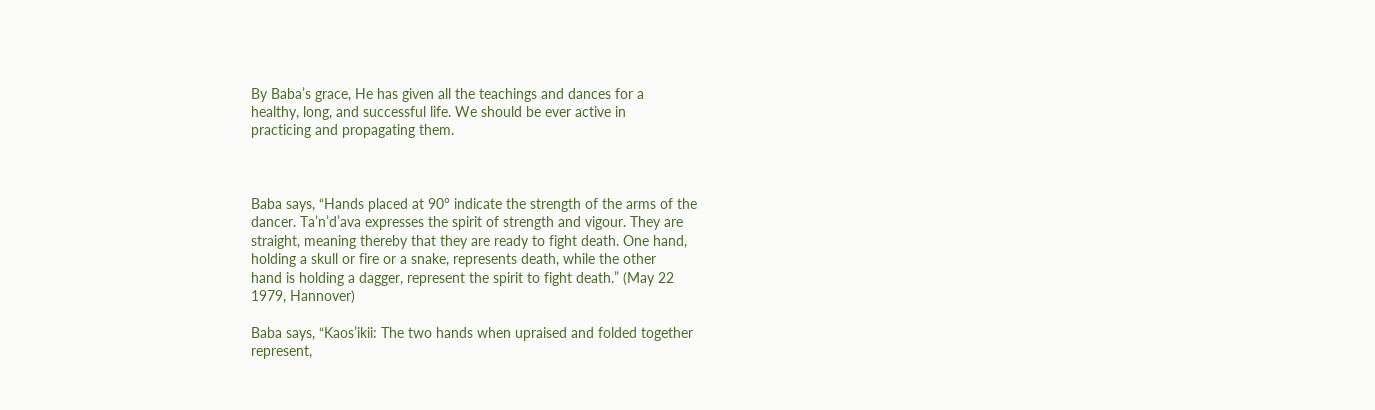By Baba’s grace, He has given all the teachings and dances for a
healthy, long, and successful life. We should be ever active in
practicing and propagating them.



Baba says, “Hands placed at 90° indicate the strength of the arms of the
dancer. Ta’n’d’ava expresses the spirit of strength and vigour. They are
straight, meaning thereby that they are ready to fight death. One hand,
holding a skull or fire or a snake, represents death, while the other
hand is holding a dagger, represent the spirit to fight death.” (May 22
1979, Hannover)

Baba says, “Kaos’ikii: The two hands when upraised and folded together
represent,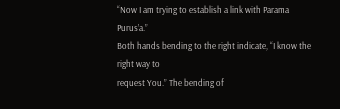“Now I am trying to establish a link with Parama Purus’a.”
Both hands bending to the right indicate, “I know the right way to
request You.” The bending of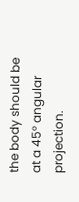the body should be at a 45° angular
projection.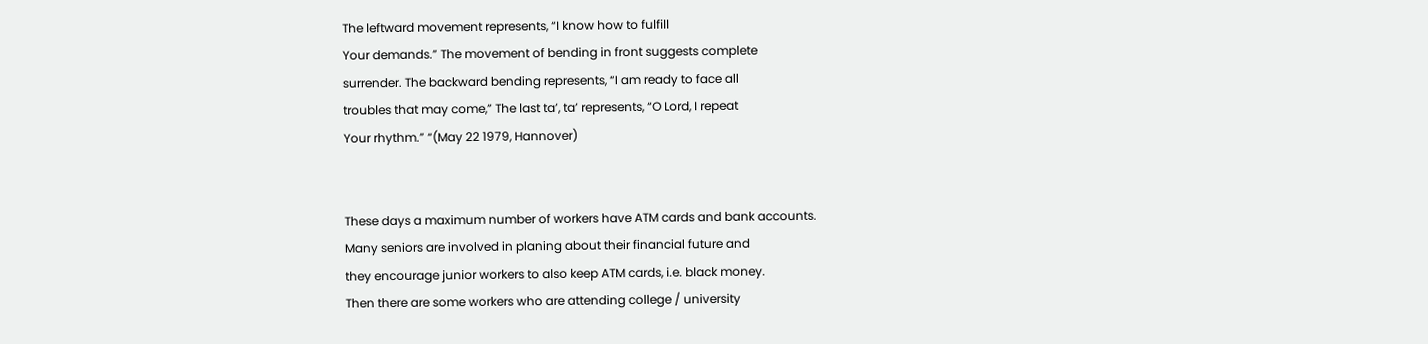The leftward movement represents, “I know how to fulfill
Your demands.” The movement of bending in front suggests complete
surrender. The backward bending represents, “I am ready to face all
troubles that may come,” The last ta’, ta’ represents, “O Lord, I repeat
Your rhythm.” “(May 22 1979, Hannover)


These days a maximum number of workers have ATM cards and bank accounts.
Many seniors are involved in planing about their financial future and
they encourage junior workers to also keep ATM cards, i.e. black money.
Then there are some workers who are attending college / university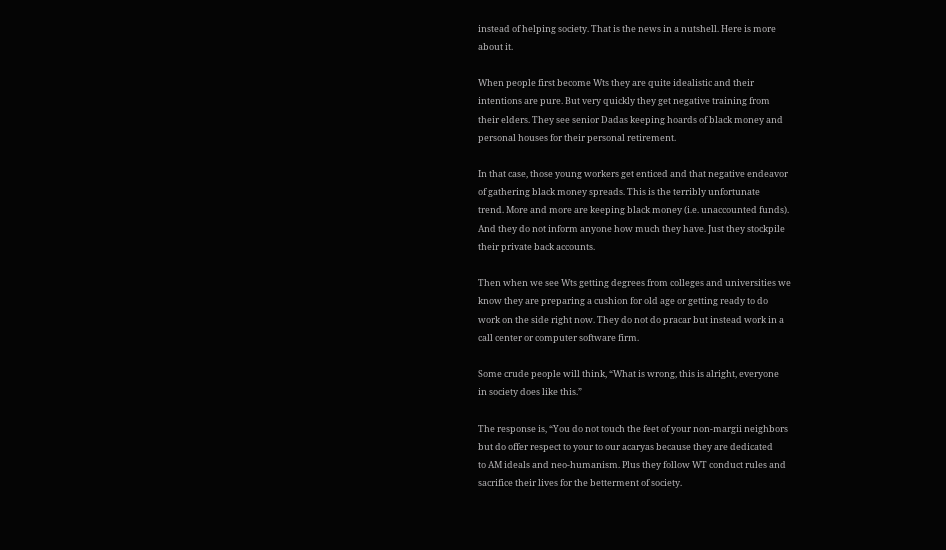instead of helping society. That is the news in a nutshell. Here is more
about it.

When people first become Wts they are quite idealistic and their
intentions are pure. But very quickly they get negative training from
their elders. They see senior Dadas keeping hoards of black money and
personal houses for their personal retirement.

In that case, those young workers get enticed and that negative endeavor
of gathering black money spreads. This is the terribly unfortunate
trend. More and more are keeping black money (i.e. unaccounted funds).
And they do not inform anyone how much they have. Just they stockpile
their private back accounts.

Then when we see Wts getting degrees from colleges and universities we
know they are preparing a cushion for old age or getting ready to do
work on the side right now. They do not do pracar but instead work in a
call center or computer software firm.

Some crude people will think, “What is wrong, this is alright, everyone
in society does like this.”

The response is, “You do not touch the feet of your non-margii neighbors
but do offer respect to your to our acaryas because they are dedicated
to AM ideals and neo-humanism. Plus they follow WT conduct rules and
sacrifice their lives for the betterment of society.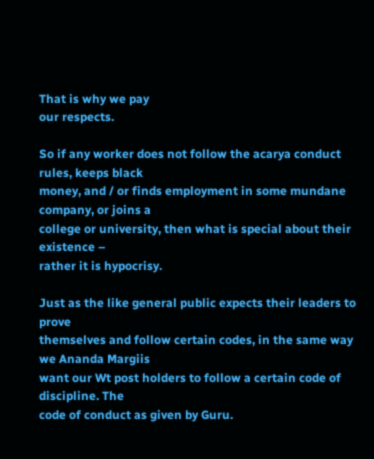That is why we pay
our respects.

So if any worker does not follow the acarya conduct rules, keeps black
money, and / or finds employment in some mundane company, or joins a
college or university, then what is special about their existence –
rather it is hypocrisy.

Just as the like general public expects their leaders to prove
themselves and follow certain codes, in the same way we Ananda Margiis
want our Wt post holders to follow a certain code of discipline. The
code of conduct as given by Guru.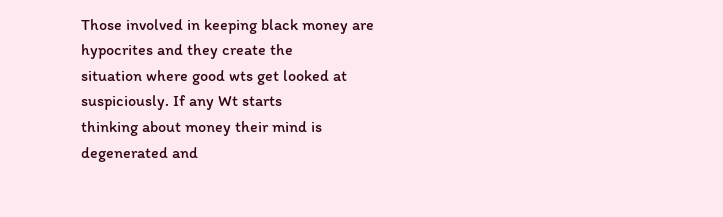Those involved in keeping black money are hypocrites and they create the
situation where good wts get looked at suspiciously. If any Wt starts
thinking about money their mind is degenerated and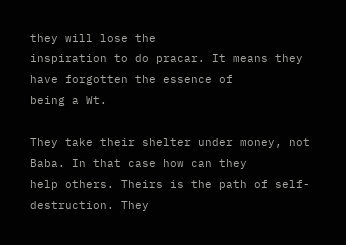they will lose the
inspiration to do pracar. It means they have forgotten the essence of
being a Wt.

They take their shelter under money, not Baba. In that case how can they
help others. Theirs is the path of self-destruction. They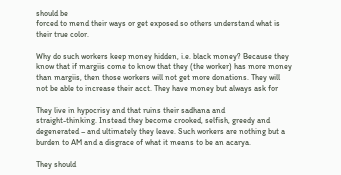should be
forced to mend their ways or get exposed so others understand what is
their true color.

Why do such workers keep money hidden, i.e. black money? Because they
know that if margiis come to know that they (the worker) has more money
than margiis, then those workers will not get more donations. They will
not be able to increase their acct. They have money but always ask for

They live in hypocrisy and that ruins their sadhana and
straight-thinking. Instead they become crooked, selfish, greedy and
degenerated – and ultimately they leave. Such workers are nothing but a
burden to AM and a disgrace of what it means to be an acarya.

They should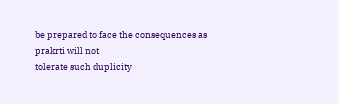be prepared to face the consequences as prakrti will not
tolerate such duplicity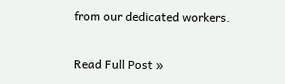from our dedicated workers.

Read Full Post »